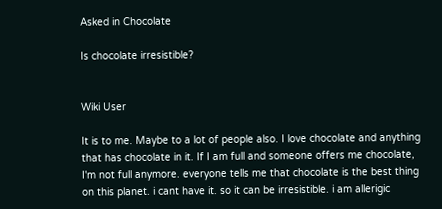Asked in Chocolate

Is chocolate irresistible?


Wiki User

It is to me. Maybe to a lot of people also. I love chocolate and anything that has chocolate in it. If I am full and someone offers me chocolate, I'm not full anymore. everyone tells me that chocolate is the best thing on this planet. i cant have it. so it can be irresistible. i am allerigic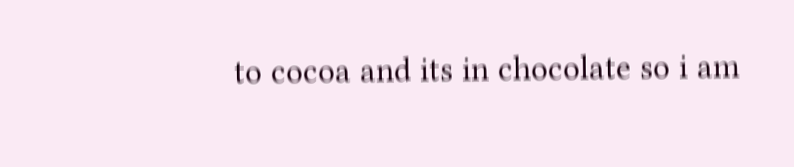to cocoa and its in chocolate so i am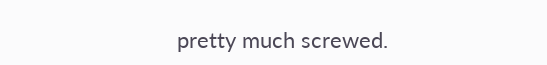pretty much screwed.